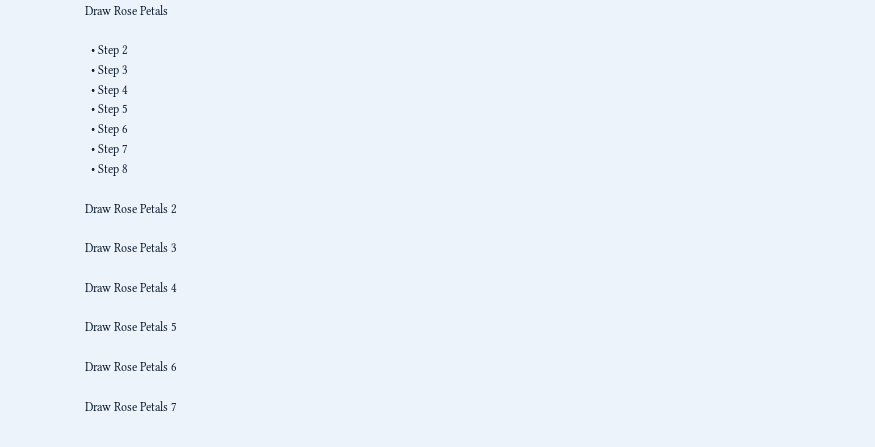Draw Rose Petals

  • Step 2
  • Step 3
  • Step 4
  • Step 5
  • Step 6
  • Step 7
  • Step 8

Draw Rose Petals 2

Draw Rose Petals 3

Draw Rose Petals 4

Draw Rose Petals 5

Draw Rose Petals 6

Draw Rose Petals 7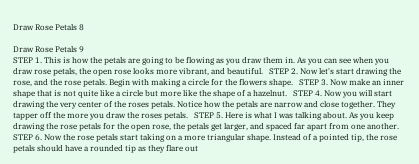Draw Rose Petals 8

Draw Rose Petals 9
STEP 1. This is how the petals are going to be flowing as you draw them in. As you can see when you draw rose petals, the open rose looks more vibrant, and beautiful.   STEP 2. Now let's start drawing the rose, and the rose petals. Begin with making a circle for the flowers shape.   STEP 3. Now make an inner shape that is not quite like a circle but more like the shape of a hazelnut.   STEP 4. Now you will start drawing the very center of the roses petals. Notice how the petals are narrow and close together. They tapper off the more you draw the roses petals.   STEP 5. Here is what I was talking about. As you keep drawing the rose petals for the open rose, the petals get larger, and spaced far apart from one another.   STEP 6. Now the rose petals start taking on a more triangular shape. Instead of a pointed tip, the rose petals should have a rounded tip as they flare out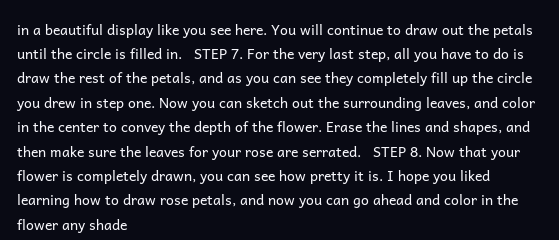in a beautiful display like you see here. You will continue to draw out the petals until the circle is filled in.   STEP 7. For the very last step, all you have to do is draw the rest of the petals, and as you can see they completely fill up the circle you drew in step one. Now you can sketch out the surrounding leaves, and color in the center to convey the depth of the flower. Erase the lines and shapes, and then make sure the leaves for your rose are serrated.   STEP 8. Now that your flower is completely drawn, you can see how pretty it is. I hope you liked learning how to draw rose petals, and now you can go ahead and color in the flower any shade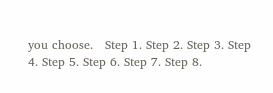you choose.   Step 1. Step 2. Step 3. Step 4. Step 5. Step 6. Step 7. Step 8.